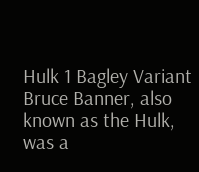Hulk 1 Bagley Variant
Bruce Banner, also known as the Hulk, was a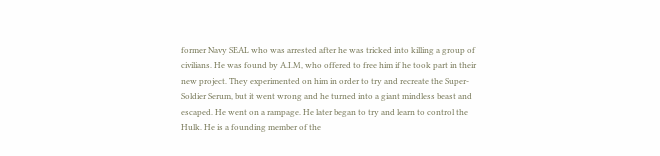former Navy SEAL who was arrested after he was tricked into killing a group of civilians. He was found by A.I.M, who offered to free him if he took part in their new project. They experimented on him in order to try and recreate the Super-Soldier Serum, but it went wrong and he turned into a giant mindless beast and escaped. He went on a rampage. He later began to try and learn to control the Hulk. He is a founding member of the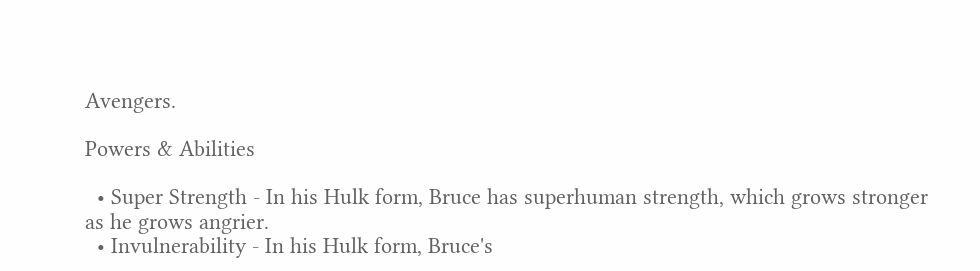Avengers.

Powers & Abilities

  • Super Strength - In his Hulk form, Bruce has superhuman strength, which grows stronger as he grows angrier.
  • Invulnerability - In his Hulk form, Bruce's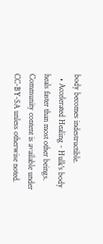body becomes indestructible.
  • Accelerated Healing - Hulk's body heals faster than most other beings.
Community content is available under CC-BY-SA unless otherwise noted.